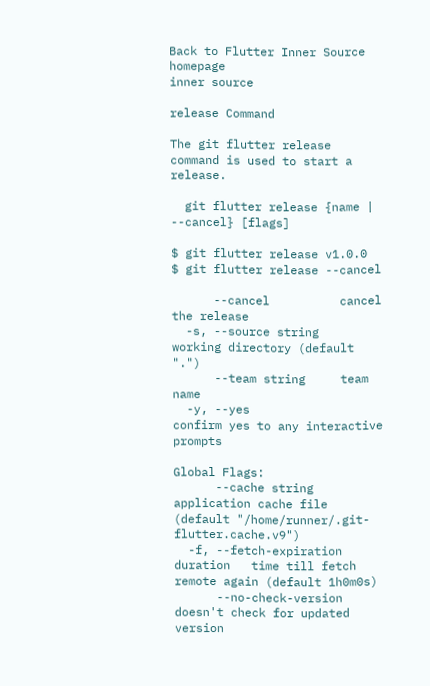Back to Flutter Inner Source homepage
inner source

release Command

The git flutter release command is used to start a release.

  git flutter release {name | --cancel} [flags]

$ git flutter release v1.0.0
$ git flutter release --cancel

      --cancel          cancel the release
  -s, --source string   working directory (default ".")
      --team string     team name
  -y, --yes             confirm yes to any interactive prompts

Global Flags:
      --cache string                application cache file (default "/home/runner/.git-flutter.cache.v9")
  -f, --fetch-expiration duration   time till fetch remote again (default 1h0m0s)
      --no-check-version            doesn't check for updated version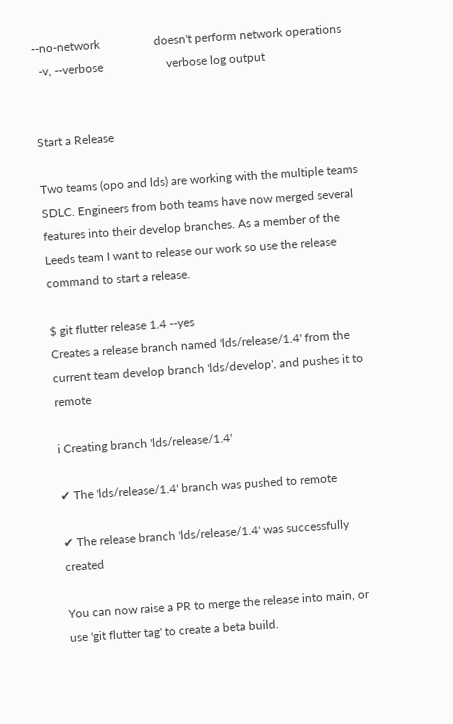--no-network                  doesn't perform network operations
  -v, --verbose                     verbose log output


Start a Release

Two teams (opo and lds) are working with the multiple teams SDLC. Engineers from both teams have now merged several features into their develop branches. As a member of the Leeds team I want to release our work so use the release command to start a release.

$ git flutter release 1.4 --yes
Creates a release branch named 'lds/release/1.4' from the current team develop branch 'lds/develop', and pushes it to remote

i Creating branch 'lds/release/1.4'

✔ The 'lds/release/1.4' branch was pushed to remote

✔ The release branch 'lds/release/1.4' was successfully created

You can now raise a PR to merge the release into main, or use 'git flutter tag' to create a beta build.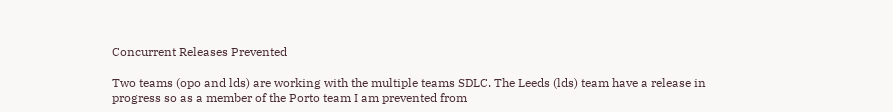Concurrent Releases Prevented

Two teams (opo and lds) are working with the multiple teams SDLC. The Leeds (lds) team have a release in progress so as a member of the Porto team I am prevented from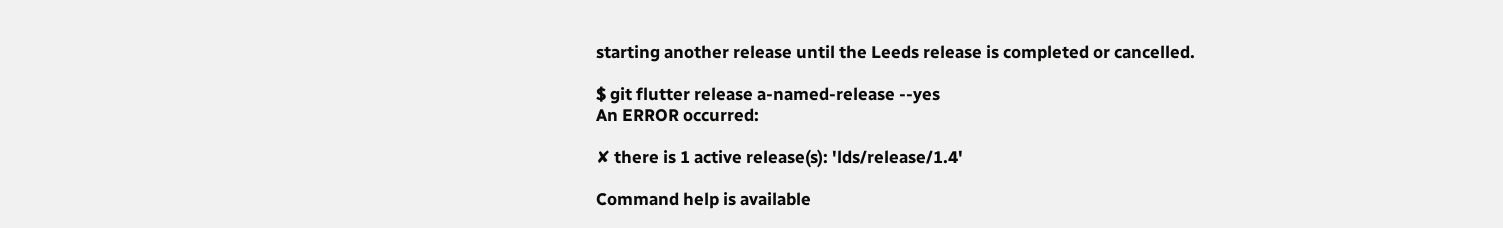starting another release until the Leeds release is completed or cancelled.

$ git flutter release a-named-release --yes
An ERROR occurred:

✘ there is 1 active release(s): 'lds/release/1.4'

Command help is available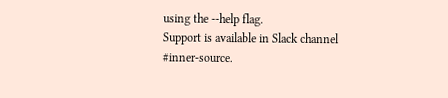using the --help flag.
Support is available in Slack channel #inner-source.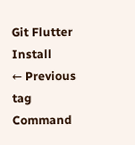Git Flutter Install
← Previous
tag Command